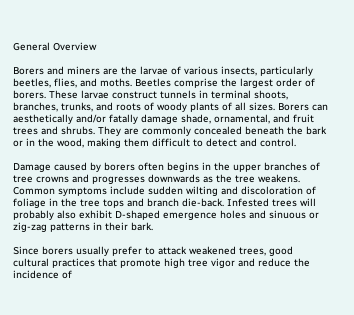General Overview

Borers and miners are the larvae of various insects, particularly beetles, flies, and moths. Beetles comprise the largest order of borers. These larvae construct tunnels in terminal shoots, branches, trunks, and roots of woody plants of all sizes. Borers can aesthetically and/or fatally damage shade, ornamental, and fruit trees and shrubs. They are commonly concealed beneath the bark or in the wood, making them difficult to detect and control.

Damage caused by borers often begins in the upper branches of tree crowns and progresses downwards as the tree weakens. Common symptoms include sudden wilting and discoloration of foliage in the tree tops and branch die-back. Infested trees will probably also exhibit D-shaped emergence holes and sinuous or zig-zag patterns in their bark.

Since borers usually prefer to attack weakened trees, good cultural practices that promote high tree vigor and reduce the incidence of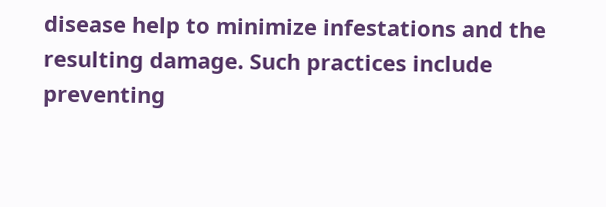disease help to minimize infestations and the resulting damage. Such practices include preventing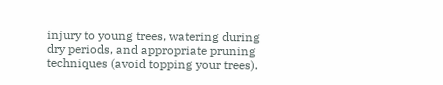injury to young trees, watering during dry periods, and appropriate pruning techniques (avoid topping your trees).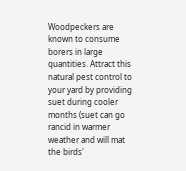Woodpeckers are known to consume borers in large quantities. Attract this natural pest control to your yard by providing suet during cooler months (suet can go rancid in warmer weather and will mat the birds'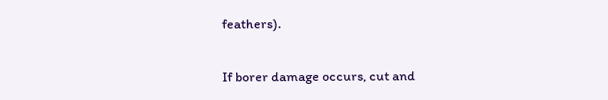feathers).

If borer damage occurs, cut and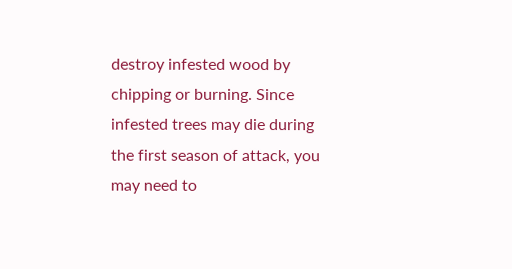destroy infested wood by chipping or burning. Since infested trees may die during the first season of attack, you may need to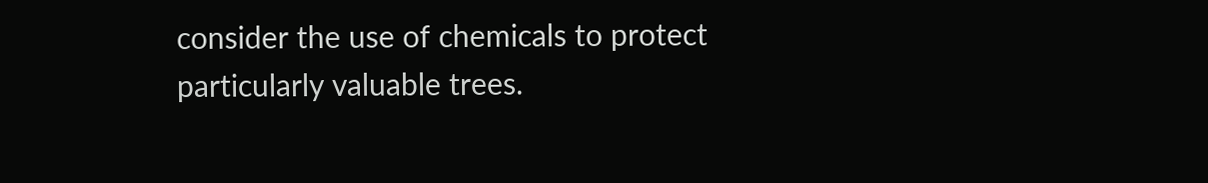consider the use of chemicals to protect particularly valuable trees.